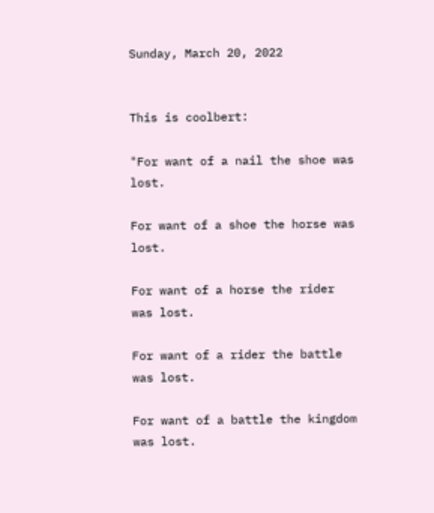Sunday, March 20, 2022


This is coolbert:

"For want of a nail the shoe was lost.

For want of a shoe the horse was lost.

For want of a horse the rider was lost.

For want of a rider the battle was lost.

For want of a battle the kingdom was lost.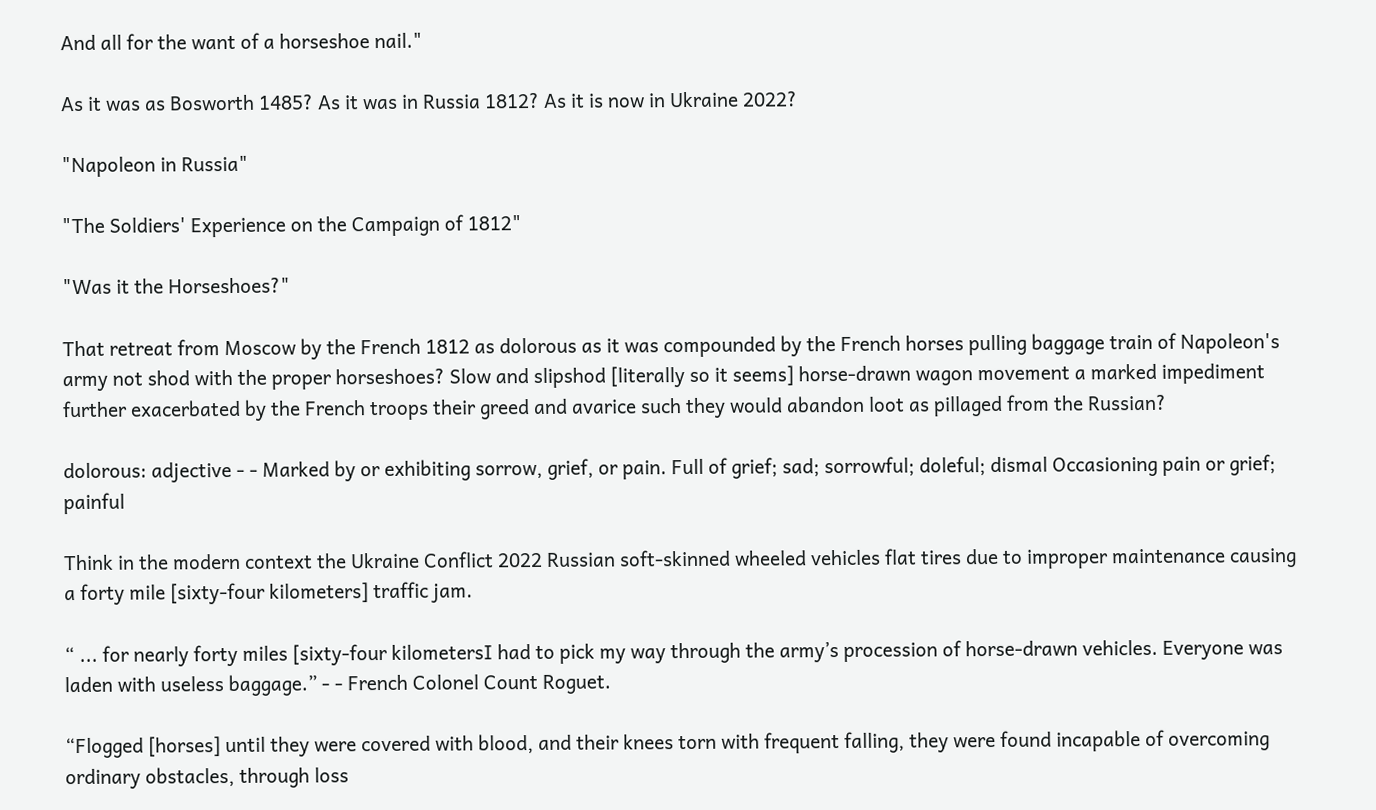And all for the want of a horseshoe nail."

As it was as Bosworth 1485? As it was in Russia 1812? As it is now in Ukraine 2022?

"Napoleon in Russia"

"The Soldiers' Experience on the Campaign of 1812"

"Was it the Horseshoes?"

That retreat from Moscow by the French 1812 as dolorous as it was compounded by the French horses pulling baggage train of Napoleon's army not shod with the proper horseshoes? Slow and slipshod [literally so it seems] horse-drawn wagon movement a marked impediment further exacerbated by the French troops their greed and avarice such they would abandon loot as pillaged from the Russian?

dolorous: adjective - - Marked by or exhibiting sorrow, grief, or pain. Full of grief; sad; sorrowful; doleful; dismal Occasioning pain or grief; painful

Think in the modern context the Ukraine Conflict 2022 Russian soft-skinned wheeled vehicles flat tires due to improper maintenance causing a forty mile [sixty-four kilometers] traffic jam.

“ ... for nearly forty miles [sixty-four kilometersI had to pick my way through the army’s procession of horse-drawn vehicles. Everyone was laden with useless baggage.” - - French Colonel Count Roguet.

“Flogged [horses] until they were covered with blood, and their knees torn with frequent falling, they were found incapable of overcoming ordinary obstacles, through loss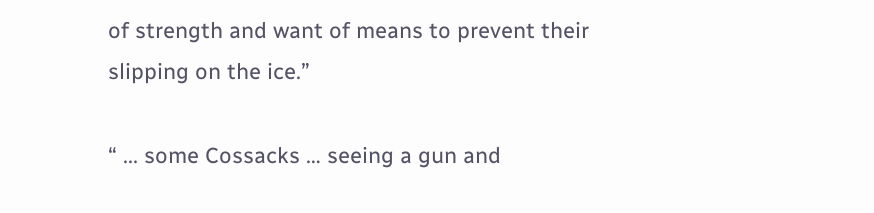of strength and want of means to prevent their slipping on the ice.”

“ ... some Cossacks … seeing a gun and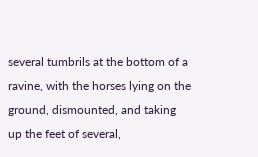several tumbrils at the bottom of a ravine, with the horses lying on the ground, dismounted, and taking up the feet of several,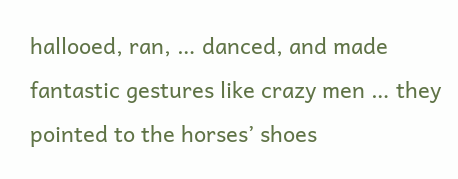hallooed, ran, … danced, and made fantastic gestures like crazy men … they pointed to the horses’ shoes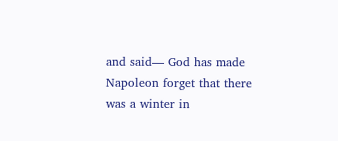and said— God has made Napoleon forget that there was a winter in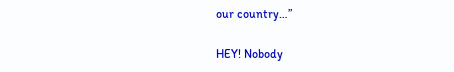our country…”

HEY! Nobody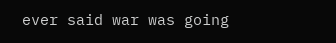ever said war was going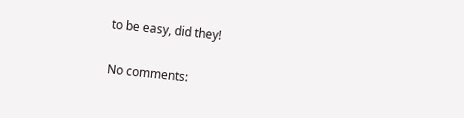to be easy, did they!


No comments: